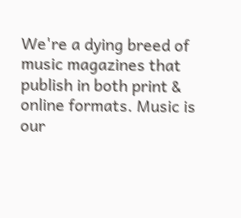We're a dying breed of music magazines that publish in both print & online formats. Music is our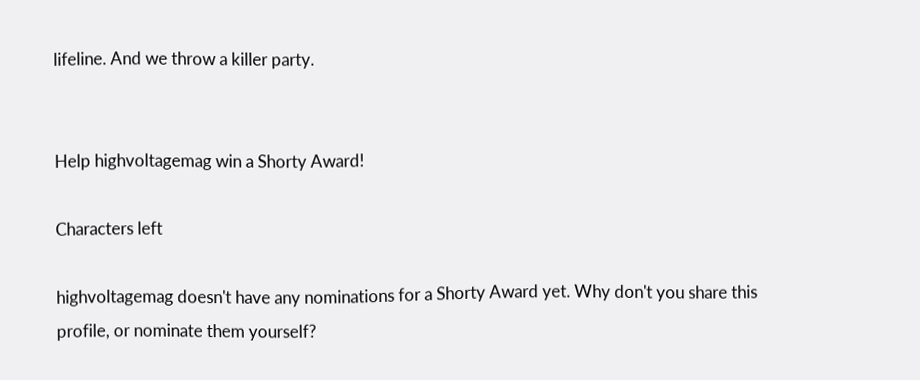lifeline. And we throw a killer party.


Help highvoltagemag win a Shorty Award!

Characters left

highvoltagemag doesn't have any nominations for a Shorty Award yet. Why don't you share this profile, or nominate them yourself?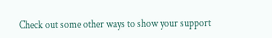Check out some other ways to show your support